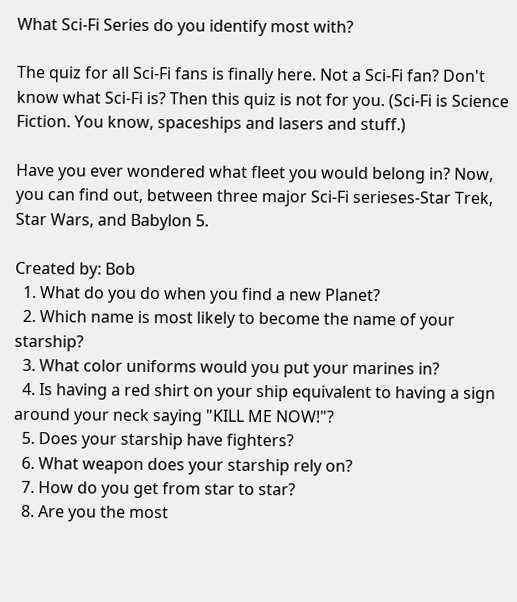What Sci-Fi Series do you identify most with?

The quiz for all Sci-Fi fans is finally here. Not a Sci-Fi fan? Don't know what Sci-Fi is? Then this quiz is not for you. (Sci-Fi is Science Fiction. You know, spaceships and lasers and stuff.)

Have you ever wondered what fleet you would belong in? Now, you can find out, between three major Sci-Fi serieses-Star Trek, Star Wars, and Babylon 5.

Created by: Bob
  1. What do you do when you find a new Planet?
  2. Which name is most likely to become the name of your starship?
  3. What color uniforms would you put your marines in?
  4. Is having a red shirt on your ship equivalent to having a sign around your neck saying "KILL ME NOW!"?
  5. Does your starship have fighters?
  6. What weapon does your starship rely on?
  7. How do you get from star to star?
  8. Are you the most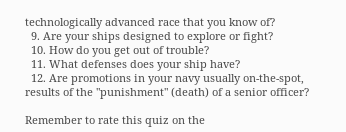technologically advanced race that you know of?
  9. Are your ships designed to explore or fight?
  10. How do you get out of trouble?
  11. What defenses does your ship have?
  12. Are promotions in your navy usually on-the-spot, results of the "punishment" (death) of a senior officer?

Remember to rate this quiz on the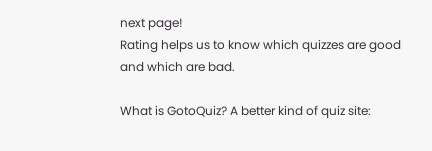next page!
Rating helps us to know which quizzes are good and which are bad.

What is GotoQuiz? A better kind of quiz site: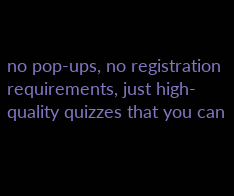no pop-ups, no registration requirements, just high-quality quizzes that you can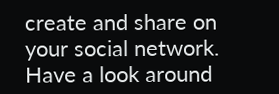create and share on your social network. Have a look around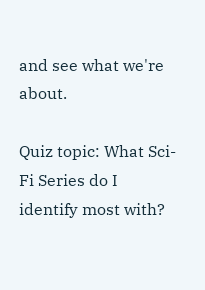and see what we're about.

Quiz topic: What Sci-Fi Series do I identify most with?